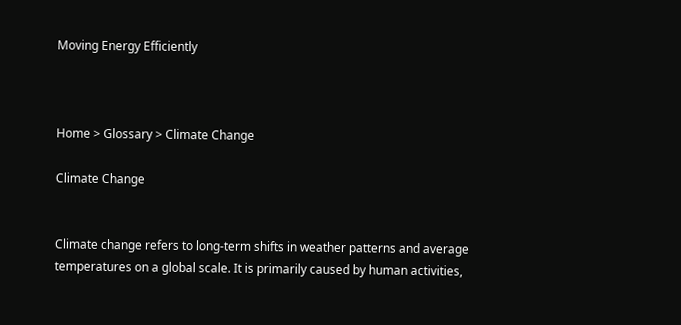Moving Energy Efficiently



Home > Glossary > Climate Change

Climate Change


Climate change refers to long-term shifts in weather patterns and average temperatures on a global scale. It is primarily caused by human activities,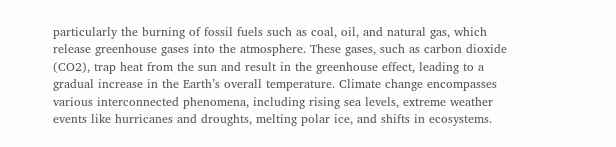particularly the burning of fossil fuels such as coal, oil, and natural gas, which release greenhouse gases into the atmosphere. These gases, such as carbon dioxide (CO2), trap heat from the sun and result in the greenhouse effect, leading to a gradual increase in the Earth’s overall temperature. Climate change encompasses various interconnected phenomena, including rising sea levels, extreme weather events like hurricanes and droughts, melting polar ice, and shifts in ecosystems.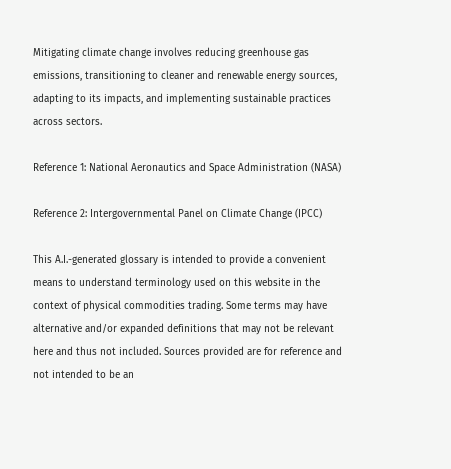Mitigating climate change involves reducing greenhouse gas emissions, transitioning to cleaner and renewable energy sources, adapting to its impacts, and implementing sustainable practices across sectors.

Reference 1: National Aeronautics and Space Administration (NASA)

Reference 2: Intergovernmental Panel on Climate Change (IPCC)

This A.I.-generated glossary is intended to provide a convenient means to understand terminology used on this website in the context of physical commodities trading. Some terms may have alternative and/or expanded definitions that may not be relevant here and thus not included. Sources provided are for reference and not intended to be an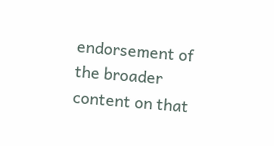endorsement of the broader content on that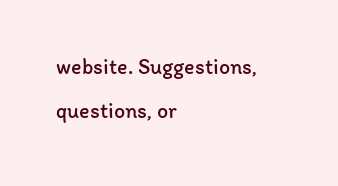website. Suggestions, questions, or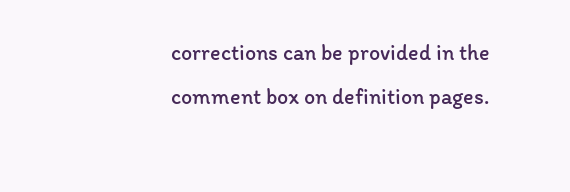corrections can be provided in the comment box on definition pages.